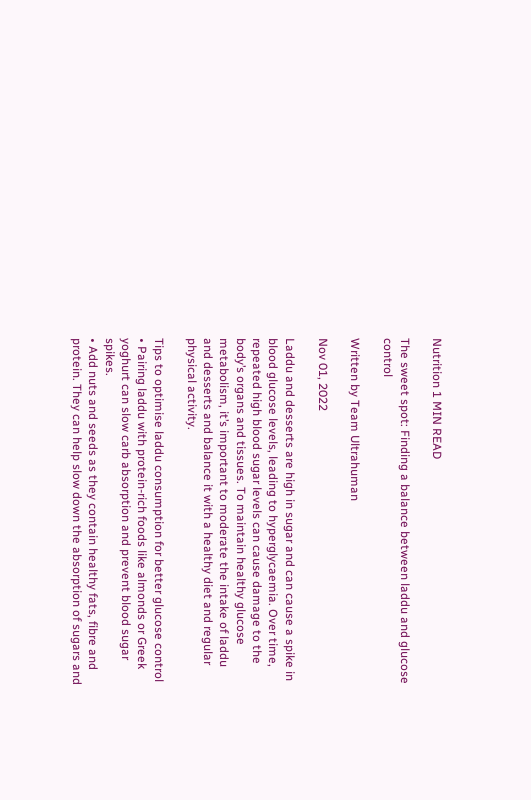Nutrition 1 MIN READ

The sweet spot: Finding a balance between laddu and glucose control

Written by Team Ultrahuman

Nov 01, 2022

Laddu and desserts are high in sugar and can cause a spike in blood glucose levels, leading to hyperglycaemia. Over time, repeated high blood sugar levels can cause damage to the body’s organs and tissues. To maintain healthy glucose metabolism, it’s important to moderate the intake of laddu and desserts and balance it with a healthy diet and regular physical activity.

Tips to optimise laddu consumption for better glucose control
• Pairing laddu with protein-rich foods like almonds or Greek yoghurt can slow carb absorption and prevent blood sugar spikes.
• Add nuts and seeds as they contain healthy fats, fibre and protein. They can help slow down the absorption of sugars and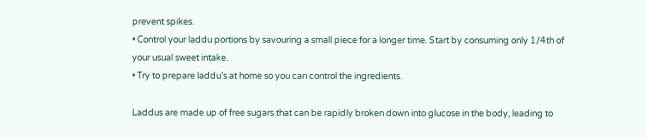prevent spikes.
• Control your laddu portions by savouring a small piece for a longer time. Start by consuming only 1/4th of your usual sweet intake.
• Try to prepare laddu’s at home so you can control the ingredients.

Laddus are made up of free sugars that can be rapidly broken down into glucose in the body, leading to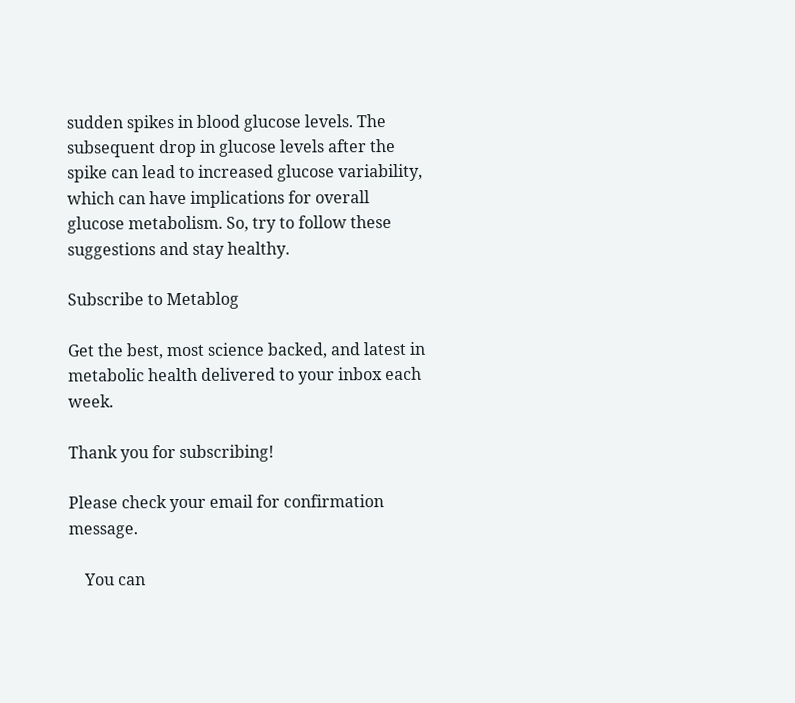sudden spikes in blood glucose levels. The subsequent drop in glucose levels after the spike can lead to increased glucose variability, which can have implications for overall glucose metabolism. So, try to follow these suggestions and stay healthy.

Subscribe to Metablog

Get the best, most science backed, and latest in metabolic health delivered to your inbox each week.

Thank you for subscribing!

Please check your email for confirmation message.

    You can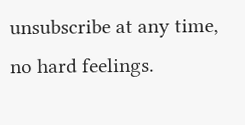unsubscribe at any time, no hard feelings.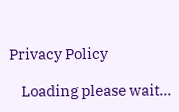Privacy Policy

    Loading please wait...